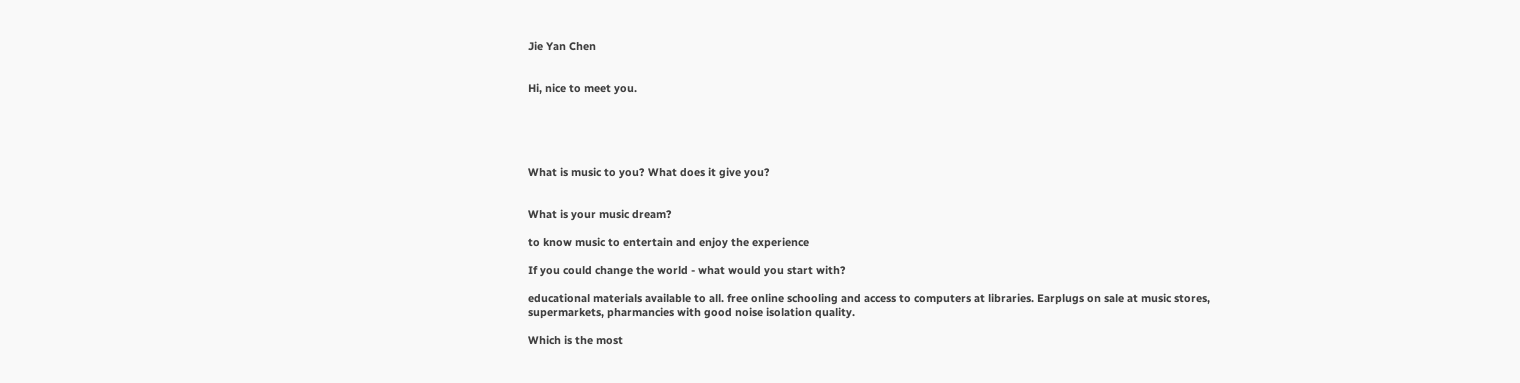Jie Yan Chen


Hi, nice to meet you.





What is music to you? What does it give you?


What is your music dream?

to know music to entertain and enjoy the experience

If you could change the world - what would you start with?

educational materials available to all. free online schooling and access to computers at libraries. Earplugs on sale at music stores, supermarkets, pharmancies with good noise isolation quality.

Which is the most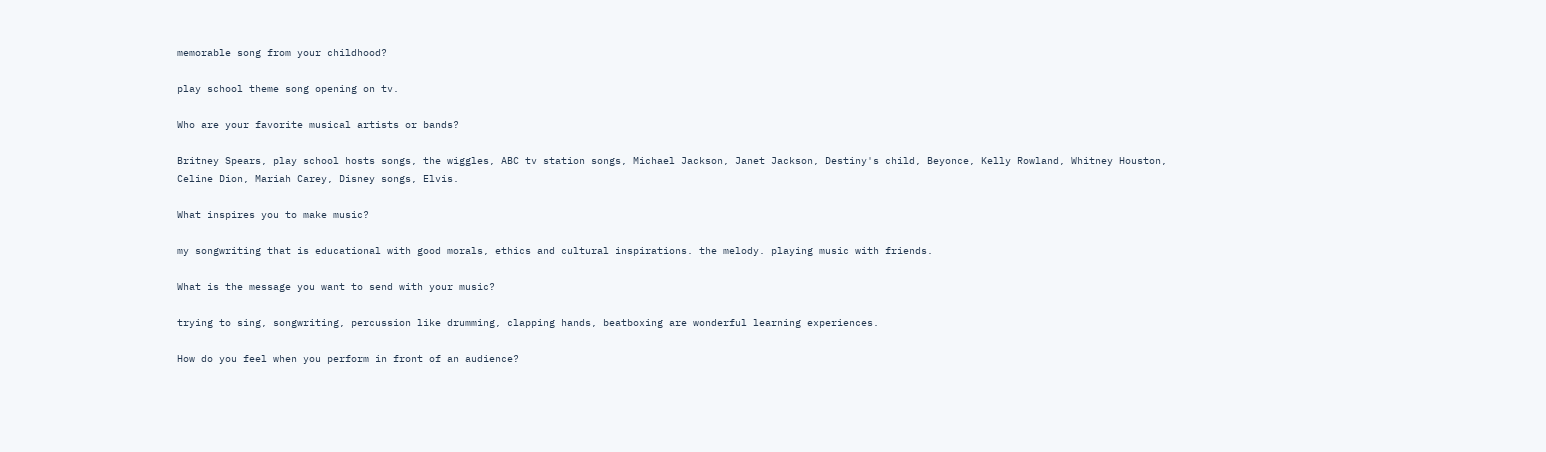memorable song from your childhood?

play school theme song opening on tv.

Who are your favorite musical artists or bands?

Britney Spears, play school hosts songs, the wiggles, ABC tv station songs, Michael Jackson, Janet Jackson, Destiny's child, Beyonce, Kelly Rowland, Whitney Houston, Celine Dion, Mariah Carey, Disney songs, Elvis.

What inspires you to make music?

my songwriting that is educational with good morals, ethics and cultural inspirations. the melody. playing music with friends.

What is the message you want to send with your music?

trying to sing, songwriting, percussion like drumming, clapping hands, beatboxing are wonderful learning experiences.

How do you feel when you perform in front of an audience?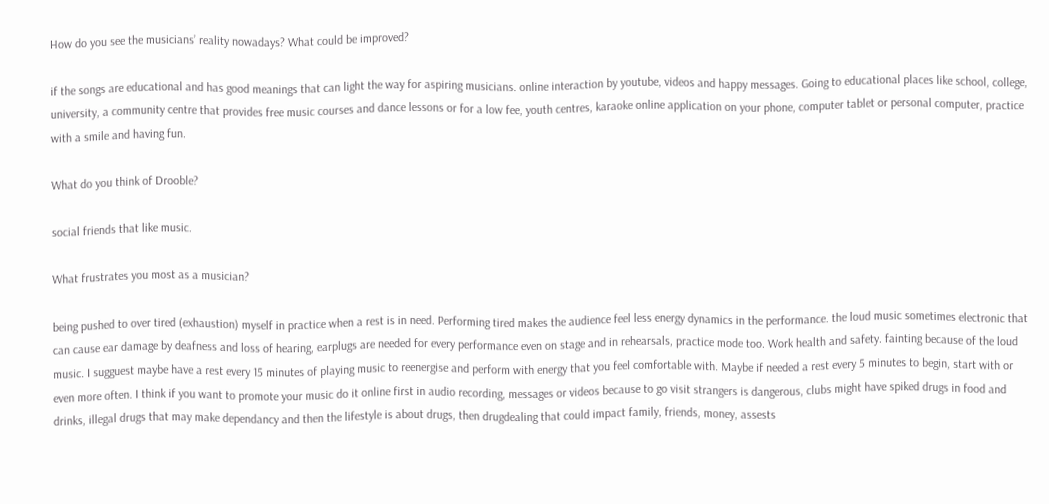How do you see the musicians’ reality nowadays? What could be improved?

if the songs are educational and has good meanings that can light the way for aspiring musicians. online interaction by youtube, videos and happy messages. Going to educational places like school, college, university, a community centre that provides free music courses and dance lessons or for a low fee, youth centres, karaoke online application on your phone, computer tablet or personal computer, practice with a smile and having fun.

What do you think of Drooble?

social friends that like music.

What frustrates you most as a musician?

being pushed to over tired (exhaustion) myself in practice when a rest is in need. Performing tired makes the audience feel less energy dynamics in the performance. the loud music sometimes electronic that can cause ear damage by deafness and loss of hearing, earplugs are needed for every performance even on stage and in rehearsals, practice mode too. Work health and safety. fainting because of the loud music. I sugguest maybe have a rest every 15 minutes of playing music to reenergise and perform with energy that you feel comfortable with. Maybe if needed a rest every 5 minutes to begin, start with or even more often. I think if you want to promote your music do it online first in audio recording, messages or videos because to go visit strangers is dangerous, clubs might have spiked drugs in food and drinks, illegal drugs that may make dependancy and then the lifestyle is about drugs, then drugdealing that could impact family, friends, money, assests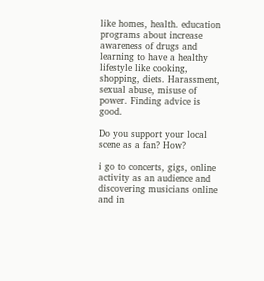like homes, health. education programs about increase awareness of drugs and learning to have a healthy lifestyle like cooking, shopping, diets. Harassment, sexual abuse, misuse of power. Finding advice is good.

Do you support your local scene as a fan? How?

i go to concerts, gigs, online activity as an audience and discovering musicians online and in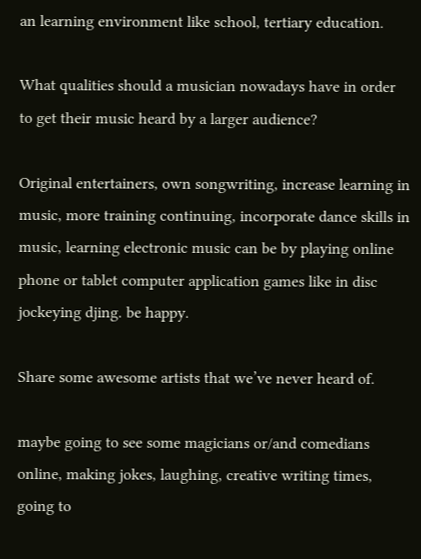an learning environment like school, tertiary education.

What qualities should a musician nowadays have in order to get their music heard by a larger audience?

Original entertainers, own songwriting, increase learning in music, more training continuing, incorporate dance skills in music, learning electronic music can be by playing online phone or tablet computer application games like in disc jockeying djing. be happy.

Share some awesome artists that we’ve never heard of.

maybe going to see some magicians or/and comedians online, making jokes, laughing, creative writing times, going to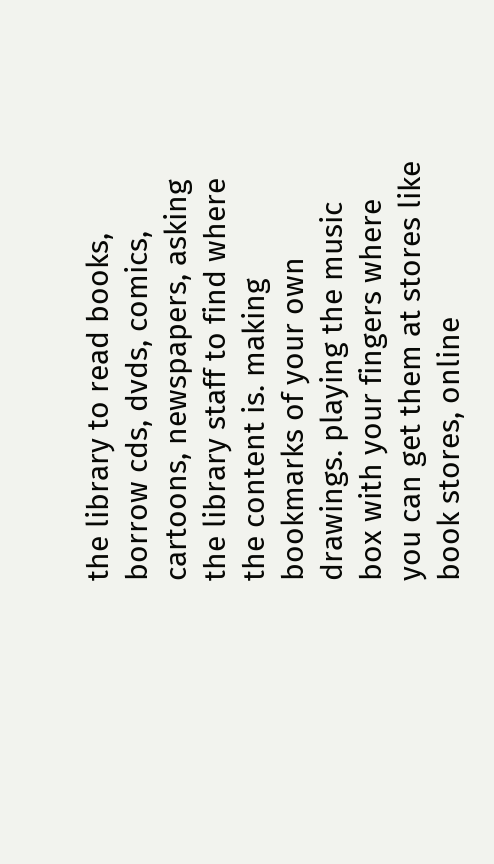the library to read books, borrow cds, dvds, comics, cartoons, newspapers, asking the library staff to find where the content is. making bookmarks of your own drawings. playing the music box with your fingers where you can get them at stores like book stores, online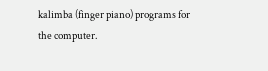kalimba (finger piano) programs for the computer.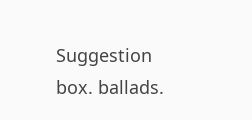Suggestion box. ballads.